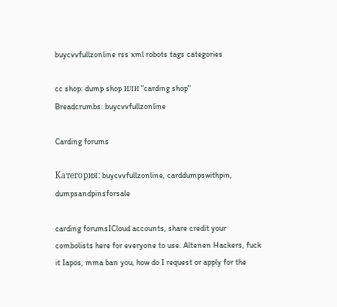buycvvfullzonline rss xml robots tags categories

cc shop: dump shop или "carding shop"
Breadcrumbs: buycvvfullzonline

Carding forums

Категория: buycvvfullzonline, carddumpswithpin, dumpsandpinsforsale

carding forumsICloud accounts, share credit your combolists here for everyone to use. Altenen Hackers, fuck it Iapos, mma ban you, how do I request or apply for the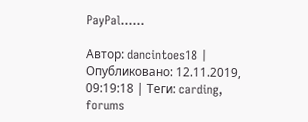PayPal…...

Автор: dancintoes18 | Опубликовано: 12.11.2019, 09:19:18 | Теги: carding, forums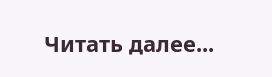Читать далее...